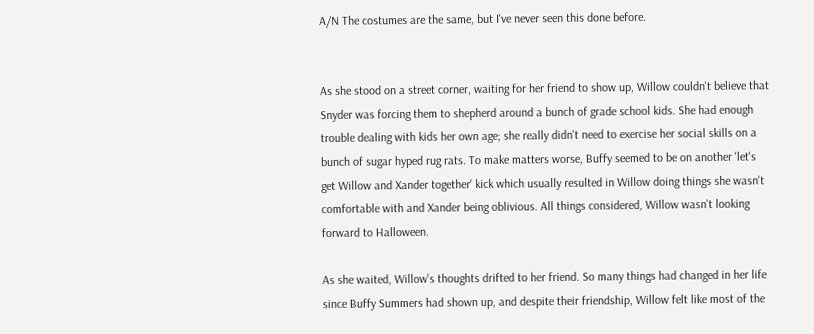A/N The costumes are the same, but I've never seen this done before.


As she stood on a street corner, waiting for her friend to show up, Willow couldn't believe that Snyder was forcing them to shepherd around a bunch of grade school kids. She had enough trouble dealing with kids her own age; she really didn't need to exercise her social skills on a bunch of sugar hyped rug rats. To make matters worse, Buffy seemed to be on another 'let's get Willow and Xander together' kick which usually resulted in Willow doing things she wasn't comfortable with and Xander being oblivious. All things considered, Willow wasn't looking forward to Halloween.

As she waited, Willow's thoughts drifted to her friend. So many things had changed in her life since Buffy Summers had shown up, and despite their friendship, Willow felt like most of the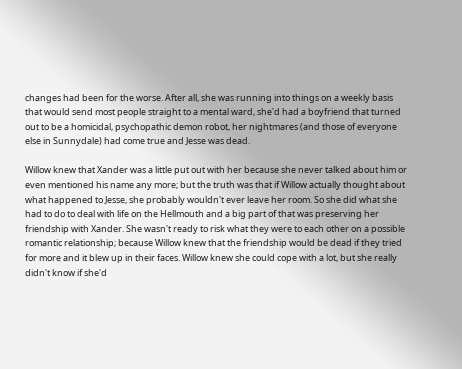changes had been for the worse. After all, she was running into things on a weekly basis that would send most people straight to a mental ward, she'd had a boyfriend that turned out to be a homicidal, psychopathic demon robot, her nightmares (and those of everyone else in Sunnydale) had come true and Jesse was dead.

Willow knew that Xander was a little put out with her because she never talked about him or even mentioned his name any more; but the truth was that if Willow actually thought about what happened to Jesse, she probably wouldn't ever leave her room. So she did what she had to do to deal with life on the Hellmouth and a big part of that was preserving her friendship with Xander. She wasn't ready to risk what they were to each other on a possible romantic relationship; because Willow knew that the friendship would be dead if they tried for more and it blew up in their faces. Willow knew she could cope with a lot, but she really didn't know if she'd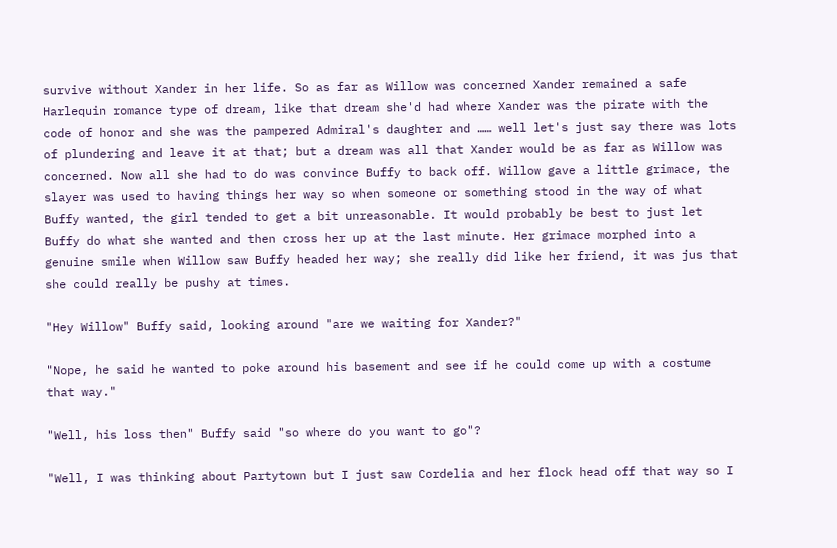survive without Xander in her life. So as far as Willow was concerned Xander remained a safe Harlequin romance type of dream, like that dream she'd had where Xander was the pirate with the code of honor and she was the pampered Admiral's daughter and …… well let's just say there was lots of plundering and leave it at that; but a dream was all that Xander would be as far as Willow was concerned. Now all she had to do was convince Buffy to back off. Willow gave a little grimace, the slayer was used to having things her way so when someone or something stood in the way of what Buffy wanted, the girl tended to get a bit unreasonable. It would probably be best to just let Buffy do what she wanted and then cross her up at the last minute. Her grimace morphed into a genuine smile when Willow saw Buffy headed her way; she really did like her friend, it was jus that she could really be pushy at times.

"Hey Willow" Buffy said, looking around "are we waiting for Xander?"

"Nope, he said he wanted to poke around his basement and see if he could come up with a costume that way."

"Well, his loss then" Buffy said "so where do you want to go"?

"Well, I was thinking about Partytown but I just saw Cordelia and her flock head off that way so I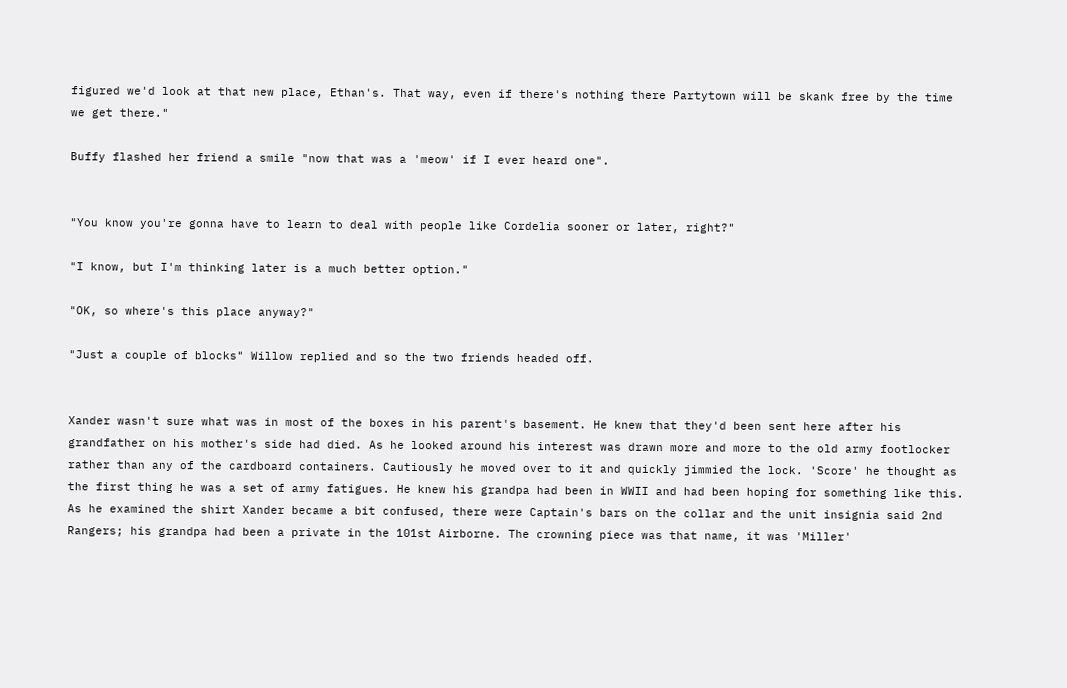figured we'd look at that new place, Ethan's. That way, even if there's nothing there Partytown will be skank free by the time we get there."

Buffy flashed her friend a smile "now that was a 'meow' if I ever heard one".


"You know you're gonna have to learn to deal with people like Cordelia sooner or later, right?"

"I know, but I'm thinking later is a much better option."

"OK, so where's this place anyway?"

"Just a couple of blocks" Willow replied and so the two friends headed off.


Xander wasn't sure what was in most of the boxes in his parent's basement. He knew that they'd been sent here after his grandfather on his mother's side had died. As he looked around his interest was drawn more and more to the old army footlocker rather than any of the cardboard containers. Cautiously he moved over to it and quickly jimmied the lock. 'Score' he thought as the first thing he was a set of army fatigues. He knew his grandpa had been in WWII and had been hoping for something like this. As he examined the shirt Xander became a bit confused, there were Captain's bars on the collar and the unit insignia said 2nd Rangers; his grandpa had been a private in the 101st Airborne. The crowning piece was that name, it was 'Miller'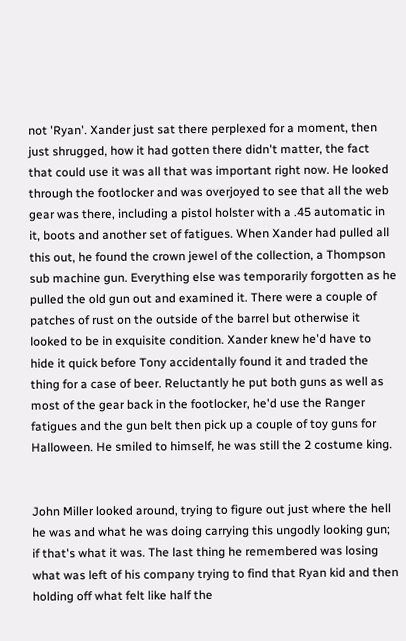not 'Ryan'. Xander just sat there perplexed for a moment, then just shrugged, how it had gotten there didn't matter, the fact that could use it was all that was important right now. He looked through the footlocker and was overjoyed to see that all the web gear was there, including a pistol holster with a .45 automatic in it, boots and another set of fatigues. When Xander had pulled all this out, he found the crown jewel of the collection, a Thompson sub machine gun. Everything else was temporarily forgotten as he pulled the old gun out and examined it. There were a couple of patches of rust on the outside of the barrel but otherwise it looked to be in exquisite condition. Xander knew he'd have to hide it quick before Tony accidentally found it and traded the thing for a case of beer. Reluctantly he put both guns as well as most of the gear back in the footlocker, he'd use the Ranger fatigues and the gun belt then pick up a couple of toy guns for Halloween. He smiled to himself, he was still the 2 costume king.


John Miller looked around, trying to figure out just where the hell he was and what he was doing carrying this ungodly looking gun; if that's what it was. The last thing he remembered was losing what was left of his company trying to find that Ryan kid and then holding off what felt like half the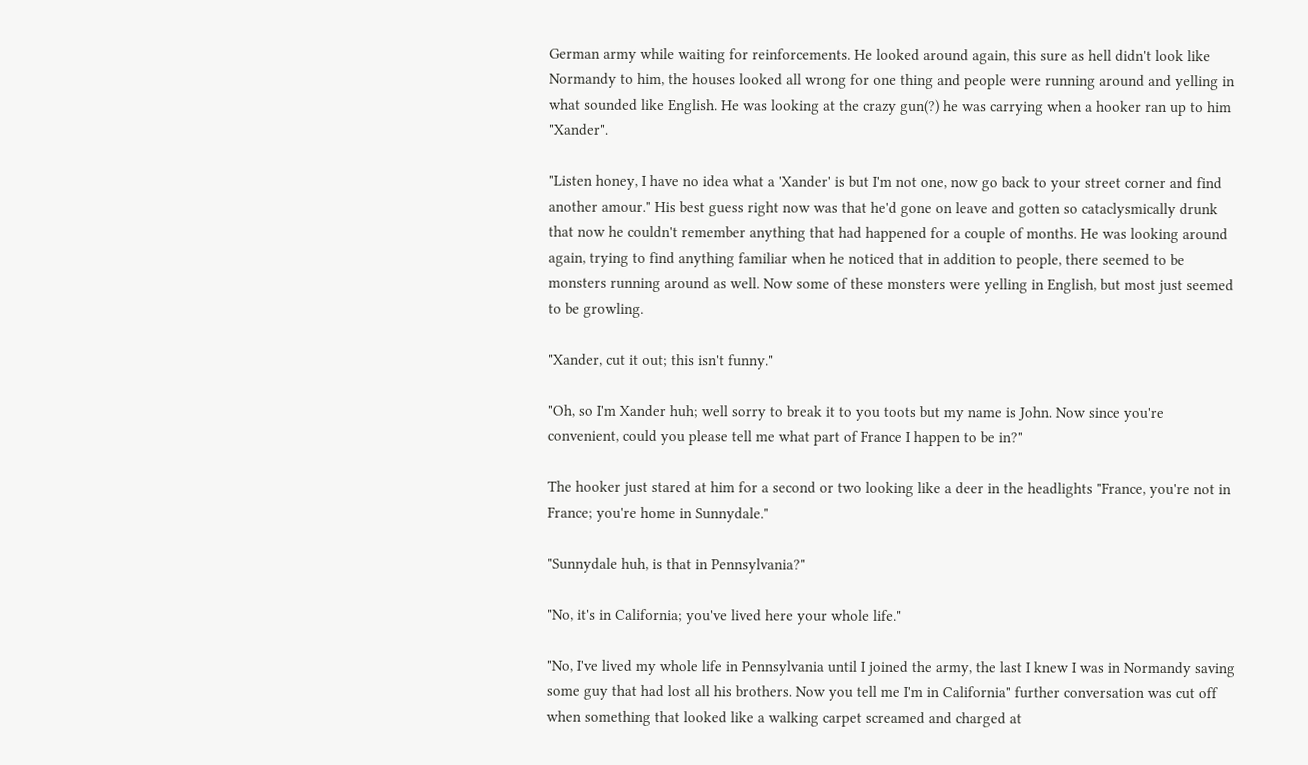German army while waiting for reinforcements. He looked around again, this sure as hell didn't look like Normandy to him, the houses looked all wrong for one thing and people were running around and yelling in what sounded like English. He was looking at the crazy gun(?) he was carrying when a hooker ran up to him "Xander".

"Listen honey, I have no idea what a 'Xander' is but I'm not one, now go back to your street corner and find another amour." His best guess right now was that he'd gone on leave and gotten so cataclysmically drunk that now he couldn't remember anything that had happened for a couple of months. He was looking around again, trying to find anything familiar when he noticed that in addition to people, there seemed to be monsters running around as well. Now some of these monsters were yelling in English, but most just seemed to be growling.

"Xander, cut it out; this isn't funny."

"Oh, so I'm Xander huh; well sorry to break it to you toots but my name is John. Now since you're convenient, could you please tell me what part of France I happen to be in?"

The hooker just stared at him for a second or two looking like a deer in the headlights "France, you're not in France; you're home in Sunnydale."

"Sunnydale huh, is that in Pennsylvania?"

"No, it's in California; you've lived here your whole life."

"No, I've lived my whole life in Pennsylvania until I joined the army, the last I knew I was in Normandy saving some guy that had lost all his brothers. Now you tell me I'm in California" further conversation was cut off when something that looked like a walking carpet screamed and charged at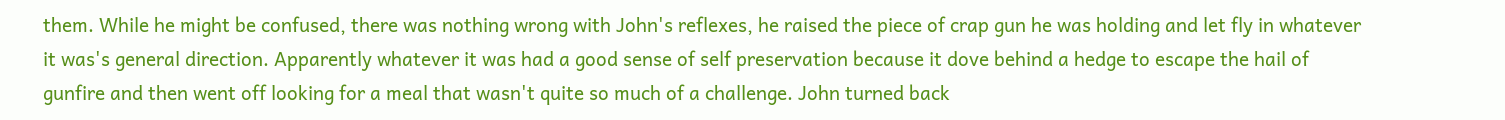them. While he might be confused, there was nothing wrong with John's reflexes, he raised the piece of crap gun he was holding and let fly in whatever it was's general direction. Apparently whatever it was had a good sense of self preservation because it dove behind a hedge to escape the hail of gunfire and then went off looking for a meal that wasn't quite so much of a challenge. John turned back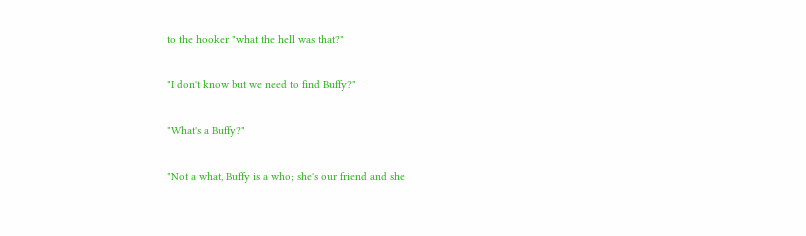to the hooker "what the hell was that?"

"I don't know but we need to find Buffy?"

"What's a Buffy?"

"Not a what, Buffy is a who; she's our friend and she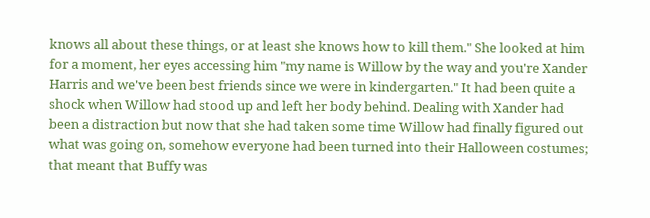knows all about these things, or at least she knows how to kill them." She looked at him for a moment, her eyes accessing him "my name is Willow by the way and you're Xander Harris and we've been best friends since we were in kindergarten." It had been quite a shock when Willow had stood up and left her body behind. Dealing with Xander had been a distraction but now that she had taken some time Willow had finally figured out what was going on, somehow everyone had been turned into their Halloween costumes; that meant that Buffy was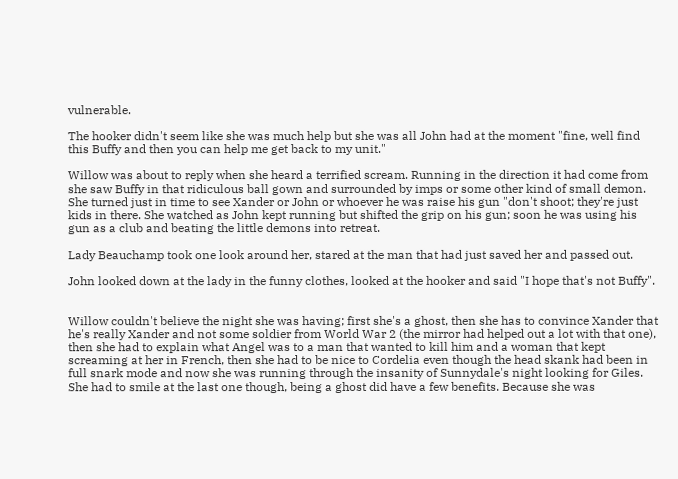vulnerable.

The hooker didn't seem like she was much help but she was all John had at the moment "fine, well find this Buffy and then you can help me get back to my unit."

Willow was about to reply when she heard a terrified scream. Running in the direction it had come from she saw Buffy in that ridiculous ball gown and surrounded by imps or some other kind of small demon. She turned just in time to see Xander or John or whoever he was raise his gun "don't shoot; they're just kids in there. She watched as John kept running but shifted the grip on his gun; soon he was using his gun as a club and beating the little demons into retreat.

Lady Beauchamp took one look around her, stared at the man that had just saved her and passed out.

John looked down at the lady in the funny clothes, looked at the hooker and said "I hope that's not Buffy".


Willow couldn't believe the night she was having; first she's a ghost, then she has to convince Xander that he's really Xander and not some soldier from World War 2 (the mirror had helped out a lot with that one), then she had to explain what Angel was to a man that wanted to kill him and a woman that kept screaming at her in French, then she had to be nice to Cordelia even though the head skank had been in full snark mode and now she was running through the insanity of Sunnydale's night looking for Giles. She had to smile at the last one though, being a ghost did have a few benefits. Because she was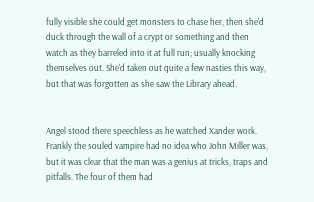fully visible she could get monsters to chase her, then she'd duck through the wall of a crypt or something and then watch as they barreled into it at full run; usually knocking themselves out. She'd taken out quite a few nasties this way, but that was forgotten as she saw the Library ahead.


Angel stood there speechless as he watched Xander work. Frankly the souled vampire had no idea who John Miller was, but it was clear that the man was a genius at tricks, traps and pitfalls. The four of them had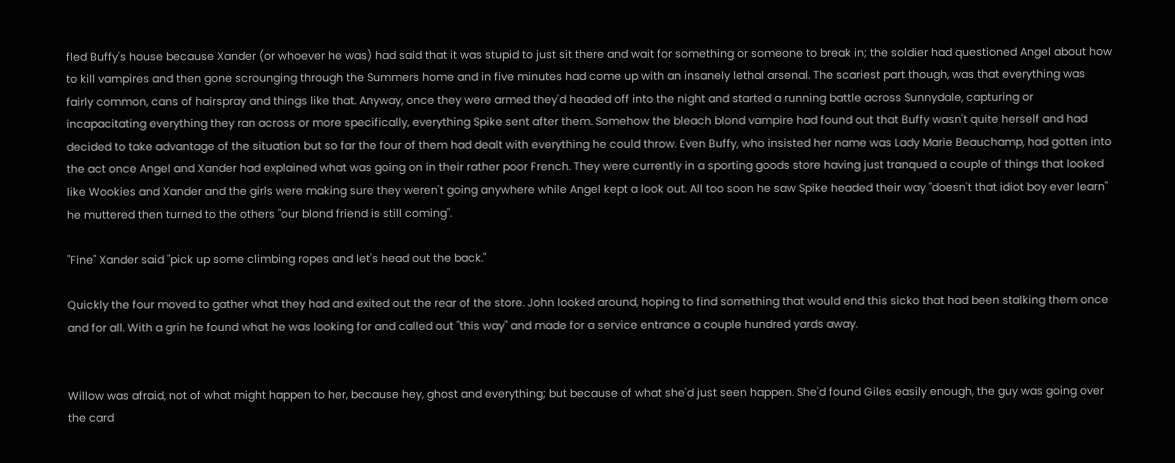fled Buffy's house because Xander (or whoever he was) had said that it was stupid to just sit there and wait for something or someone to break in; the soldier had questioned Angel about how to kill vampires and then gone scrounging through the Summers home and in five minutes had come up with an insanely lethal arsenal. The scariest part though, was that everything was fairly common, cans of hairspray and things like that. Anyway, once they were armed they'd headed off into the night and started a running battle across Sunnydale, capturing or incapacitating everything they ran across or more specifically, everything Spike sent after them. Somehow the bleach blond vampire had found out that Buffy wasn't quite herself and had decided to take advantage of the situation but so far the four of them had dealt with everything he could throw. Even Buffy, who insisted her name was Lady Marie Beauchamp, had gotten into the act once Angel and Xander had explained what was going on in their rather poor French. They were currently in a sporting goods store having just tranqued a couple of things that looked like Wookies and Xander and the girls were making sure they weren't going anywhere while Angel kept a look out. All too soon he saw Spike headed their way "doesn't that idiot boy ever learn" he muttered then turned to the others "our blond friend is still coming".

"Fine" Xander said "pick up some climbing ropes and let's head out the back."

Quickly the four moved to gather what they had and exited out the rear of the store. John looked around, hoping to find something that would end this sicko that had been stalking them once and for all. With a grin he found what he was looking for and called out "this way" and made for a service entrance a couple hundred yards away.


Willow was afraid, not of what might happen to her, because hey, ghost and everything; but because of what she'd just seen happen. She'd found Giles easily enough, the guy was going over the card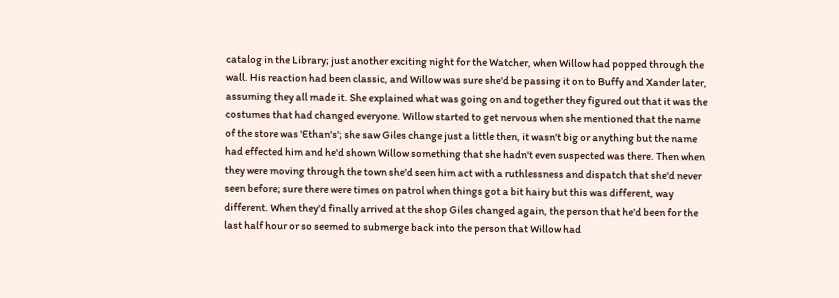catalog in the Library; just another exciting night for the Watcher, when Willow had popped through the wall. His reaction had been classic, and Willow was sure she'd be passing it on to Buffy and Xander later, assuming they all made it. She explained what was going on and together they figured out that it was the costumes that had changed everyone. Willow started to get nervous when she mentioned that the name of the store was 'Ethan's'; she saw Giles change just a little then, it wasn't big or anything but the name had effected him and he'd shown Willow something that she hadn't even suspected was there. Then when they were moving through the town she'd seen him act with a ruthlessness and dispatch that she'd never seen before; sure there were times on patrol when things got a bit hairy but this was different, way different. When they'd finally arrived at the shop Giles changed again, the person that he'd been for the last half hour or so seemed to submerge back into the person that Willow had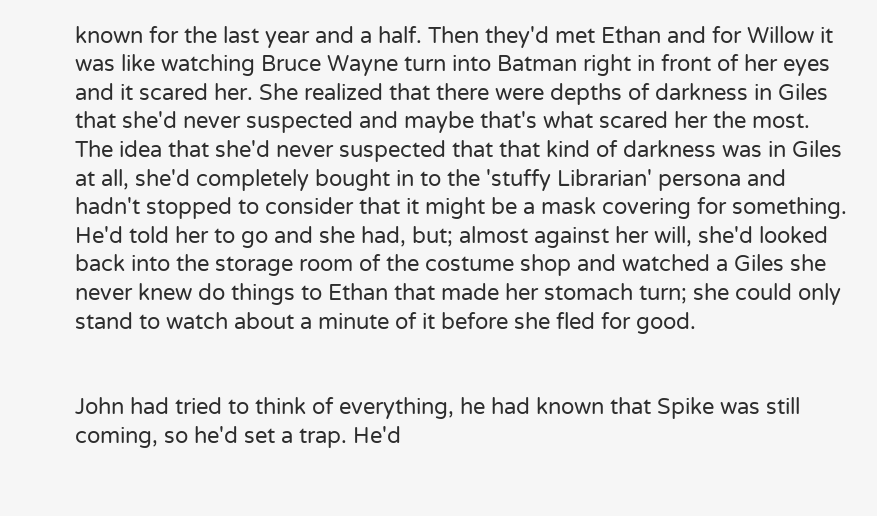known for the last year and a half. Then they'd met Ethan and for Willow it was like watching Bruce Wayne turn into Batman right in front of her eyes and it scared her. She realized that there were depths of darkness in Giles that she'd never suspected and maybe that's what scared her the most. The idea that she'd never suspected that that kind of darkness was in Giles at all, she'd completely bought in to the 'stuffy Librarian' persona and hadn't stopped to consider that it might be a mask covering for something. He'd told her to go and she had, but; almost against her will, she'd looked back into the storage room of the costume shop and watched a Giles she never knew do things to Ethan that made her stomach turn; she could only stand to watch about a minute of it before she fled for good.


John had tried to think of everything, he had known that Spike was still coming, so he'd set a trap. He'd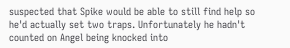suspected that Spike would be able to still find help so he'd actually set two traps. Unfortunately he hadn't counted on Angel being knocked into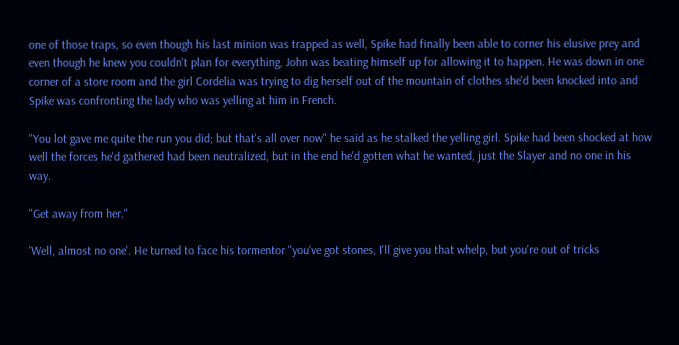one of those traps, so even though his last minion was trapped as well, Spike had finally been able to corner his elusive prey and even though he knew you couldn't plan for everything, John was beating himself up for allowing it to happen. He was down in one corner of a store room and the girl Cordelia was trying to dig herself out of the mountain of clothes she'd been knocked into and Spike was confronting the lady who was yelling at him in French.

"You lot gave me quite the run you did; but that's all over now" he said as he stalked the yelling girl. Spike had been shocked at how well the forces he'd gathered had been neutralized, but in the end he'd gotten what he wanted, just the Slayer and no one in his way.

"Get away from her."

'Well, almost no one'. He turned to face his tormentor "you've got stones, I'll give you that whelp, but you're out of tricks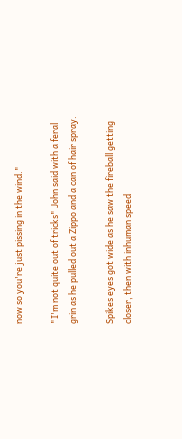now so you're just pissing in the wind."

"I'm not quite out of tricks" John said with a feral grin as he pulled out a Zippo and a can of hair spray.

Spikes eyes got wide as he saw the fireball getting closer, then with inhuman speed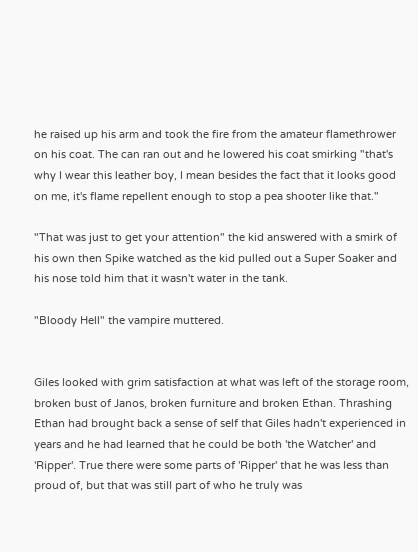he raised up his arm and took the fire from the amateur flamethrower on his coat. The can ran out and he lowered his coat smirking "that's why I wear this leather boy, I mean besides the fact that it looks good on me, it's flame repellent enough to stop a pea shooter like that."

"That was just to get your attention" the kid answered with a smirk of his own then Spike watched as the kid pulled out a Super Soaker and his nose told him that it wasn't water in the tank.

"Bloody Hell" the vampire muttered.


Giles looked with grim satisfaction at what was left of the storage room, broken bust of Janos, broken furniture and broken Ethan. Thrashing Ethan had brought back a sense of self that Giles hadn't experienced in years and he had learned that he could be both 'the Watcher' and 'Ripper'. True there were some parts of 'Ripper' that he was less than proud of, but that was still part of who he truly was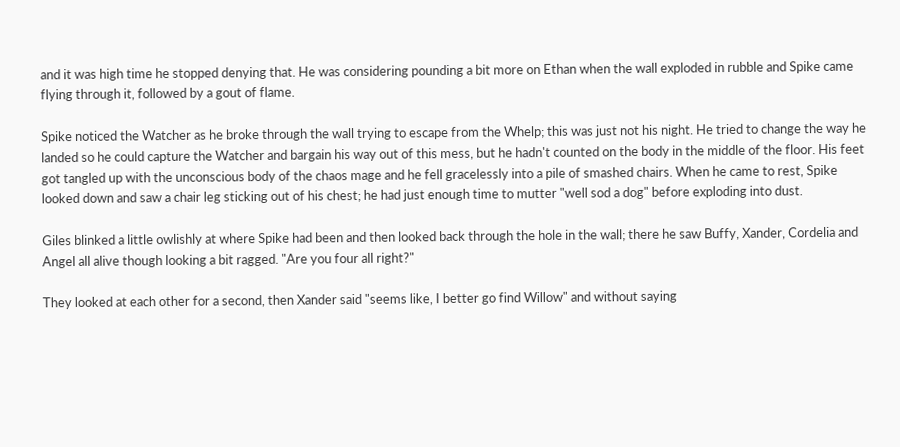and it was high time he stopped denying that. He was considering pounding a bit more on Ethan when the wall exploded in rubble and Spike came flying through it, followed by a gout of flame.

Spike noticed the Watcher as he broke through the wall trying to escape from the Whelp; this was just not his night. He tried to change the way he landed so he could capture the Watcher and bargain his way out of this mess, but he hadn't counted on the body in the middle of the floor. His feet got tangled up with the unconscious body of the chaos mage and he fell gracelessly into a pile of smashed chairs. When he came to rest, Spike looked down and saw a chair leg sticking out of his chest; he had just enough time to mutter "well sod a dog" before exploding into dust.

Giles blinked a little owlishly at where Spike had been and then looked back through the hole in the wall; there he saw Buffy, Xander, Cordelia and Angel all alive though looking a bit ragged. "Are you four all right?"

They looked at each other for a second, then Xander said "seems like, I better go find Willow" and without saying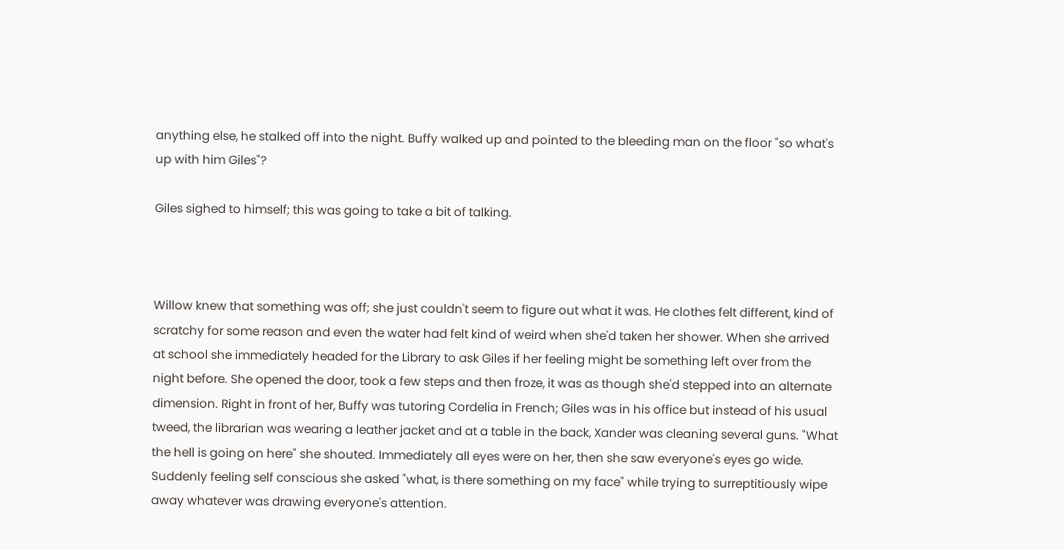anything else, he stalked off into the night. Buffy walked up and pointed to the bleeding man on the floor "so what's up with him Giles"?

Giles sighed to himself; this was going to take a bit of talking.



Willow knew that something was off; she just couldn't seem to figure out what it was. He clothes felt different, kind of scratchy for some reason and even the water had felt kind of weird when she'd taken her shower. When she arrived at school she immediately headed for the Library to ask Giles if her feeling might be something left over from the night before. She opened the door, took a few steps and then froze, it was as though she'd stepped into an alternate dimension. Right in front of her, Buffy was tutoring Cordelia in French; Giles was in his office but instead of his usual tweed, the librarian was wearing a leather jacket and at a table in the back, Xander was cleaning several guns. "What the hell is going on here" she shouted. Immediately all eyes were on her, then she saw everyone's eyes go wide. Suddenly feeling self conscious she asked "what, is there something on my face" while trying to surreptitiously wipe away whatever was drawing everyone's attention.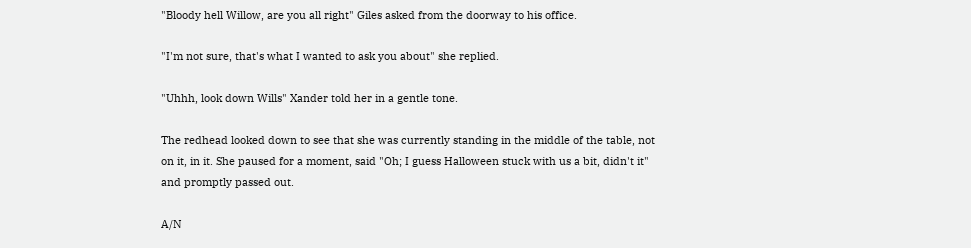"Bloody hell Willow, are you all right" Giles asked from the doorway to his office.

"I'm not sure, that's what I wanted to ask you about" she replied.

"Uhhh, look down Wills" Xander told her in a gentle tone.

The redhead looked down to see that she was currently standing in the middle of the table, not on it, in it. She paused for a moment, said "Oh; I guess Halloween stuck with us a bit, didn't it" and promptly passed out.

A/N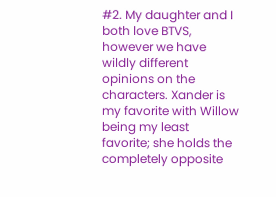#2. My daughter and I both love BTVS, however we have wildly different opinions on the characters. Xander is my favorite with Willow being my least favorite; she holds the completely opposite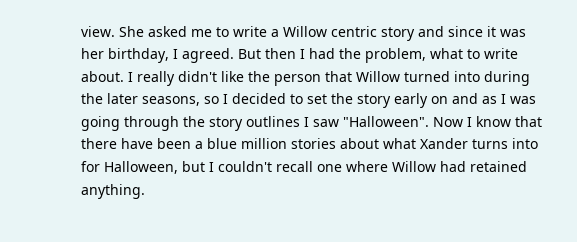view. She asked me to write a Willow centric story and since it was her birthday, I agreed. But then I had the problem, what to write about. I really didn't like the person that Willow turned into during the later seasons, so I decided to set the story early on and as I was going through the story outlines I saw "Halloween". Now I know that there have been a blue million stories about what Xander turns into for Halloween, but I couldn't recall one where Willow had retained anything.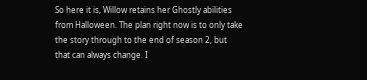So here it is, Willow retains her Ghostly abilities from Halloween. The plan right now is to only take the story through to the end of season 2, but that can always change. I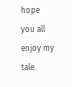hope you all enjoy my tale.